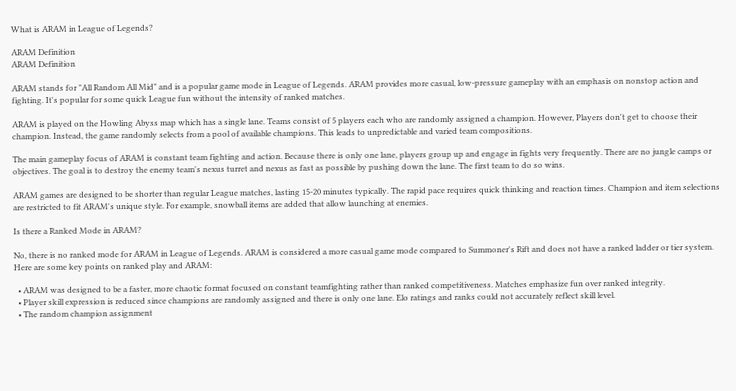What is ARAM in League of Legends?

ARAM Definition
ARAM Definition

ARAM stands for "All Random All Mid" and is a popular game mode in League of Legends. ARAM provides more casual, low-pressure gameplay with an emphasis on nonstop action and fighting. It's popular for some quick League fun without the intensity of ranked matches.

ARAM is played on the Howling Abyss map which has a single lane. Teams consist of 5 players each who are randomly assigned a champion. However, Players don't get to choose their champion. Instead, the game randomly selects from a pool of available champions. This leads to unpredictable and varied team compositions.

The main gameplay focus of ARAM is constant team fighting and action. Because there is only one lane, players group up and engage in fights very frequently. There are no jungle camps or objectives. The goal is to destroy the enemy team's nexus turret and nexus as fast as possible by pushing down the lane. The first team to do so wins.

ARAM games are designed to be shorter than regular League matches, lasting 15-20 minutes typically. The rapid pace requires quick thinking and reaction times. Champion and item selections are restricted to fit ARAM's unique style. For example, snowball items are added that allow launching at enemies.

Is there a Ranked Mode in ARAM?

No, there is no ranked mode for ARAM in League of Legends. ARAM is considered a more casual game mode compared to Summoner's Rift and does not have a ranked ladder or tier system. Here are some key points on ranked play and ARAM:

  • ARAM was designed to be a faster, more chaotic format focused on constant teamfighting rather than ranked competitiveness. Matches emphasize fun over ranked integrity.
  • Player skill expression is reduced since champions are randomly assigned and there is only one lane. Elo ratings and ranks could not accurately reflect skill level.
  • The random champion assignment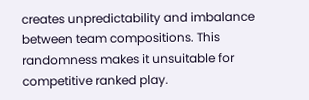creates unpredictability and imbalance between team compositions. This randomness makes it unsuitable for competitive ranked play.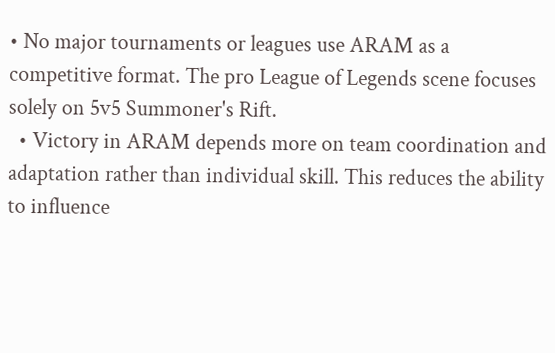• No major tournaments or leagues use ARAM as a competitive format. The pro League of Legends scene focuses solely on 5v5 Summoner's Rift.
  • Victory in ARAM depends more on team coordination and adaptation rather than individual skill. This reduces the ability to influence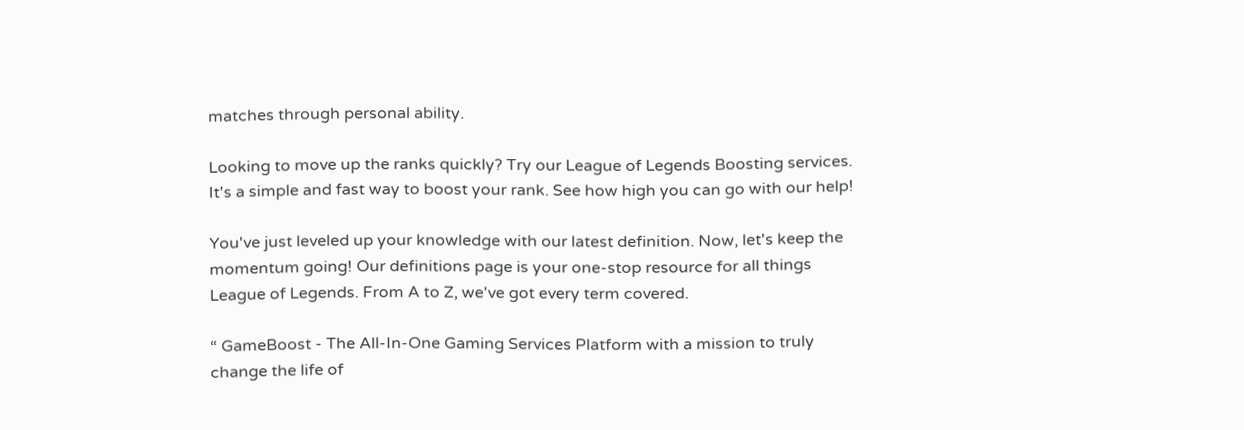matches through personal ability.

Looking to move up the ranks quickly? Try our League of Legends Boosting services. It's a simple and fast way to boost your rank. See how high you can go with our help!

You've just leveled up your knowledge with our latest definition. Now, let's keep the momentum going! Our definitions page is your one-stop resource for all things League of Legends. From A to Z, we've got every term covered.

“ GameBoost - The All-In-One Gaming Services Platform with a mission to truly change the life of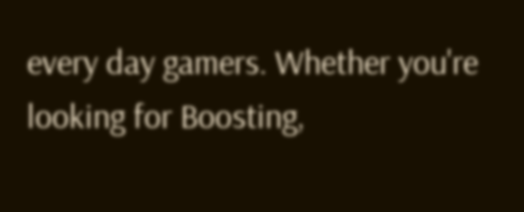every day gamers. Whether you're looking for Boosting,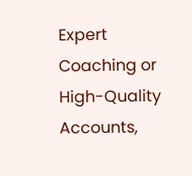Expert Coaching or High-Quality Accounts,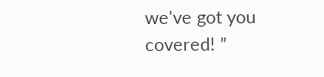we've got you covered! ”